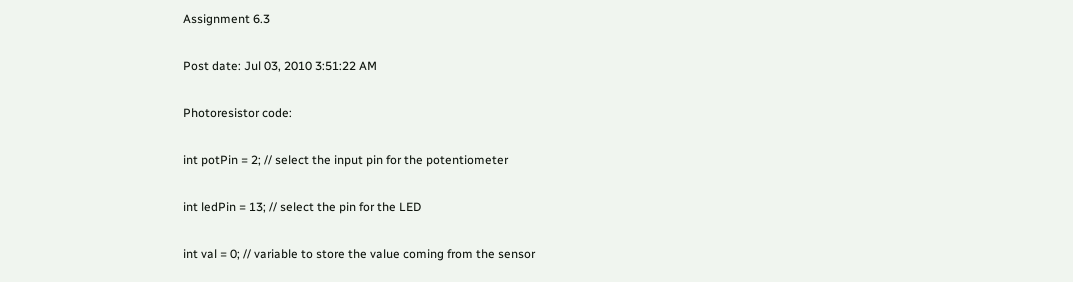Assignment 6.3

Post date: Jul 03, 2010 3:51:22 AM

Photoresistor code:

int potPin = 2; // select the input pin for the potentiometer

int ledPin = 13; // select the pin for the LED

int val = 0; // variable to store the value coming from the sensor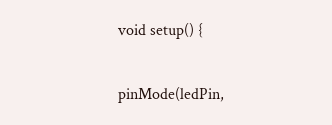void setup() {

pinMode(ledPin,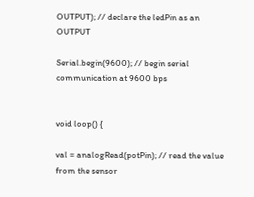OUTPUT); // declare the ledPin as an OUTPUT

Serial.begin(9600); // begin serial communication at 9600 bps


void loop() {

val = analogRead(potPin); // read the value from the sensor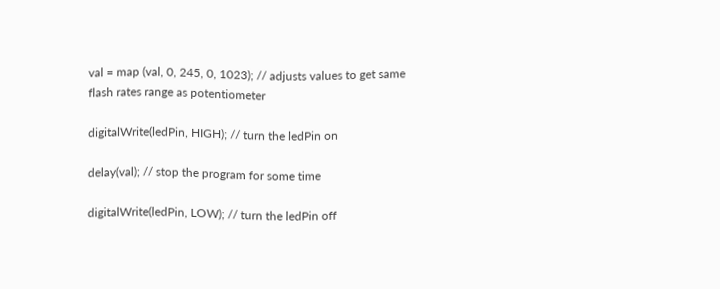val = map (val, 0, 245, 0, 1023); // adjusts values to get same flash rates range as potentiometer

digitalWrite(ledPin, HIGH); // turn the ledPin on

delay(val); // stop the program for some time

digitalWrite(ledPin, LOW); // turn the ledPin off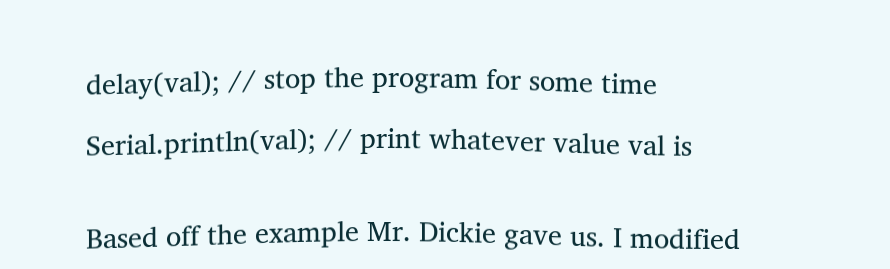delay(val); // stop the program for some time

Serial.println(val); // print whatever value val is


Based off the example Mr. Dickie gave us. I modified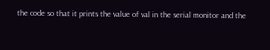the code so that it prints the value of val in the serial monitor and the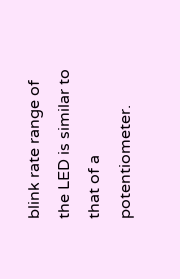blink rate range of the LED is similar to that of a potentiometer.